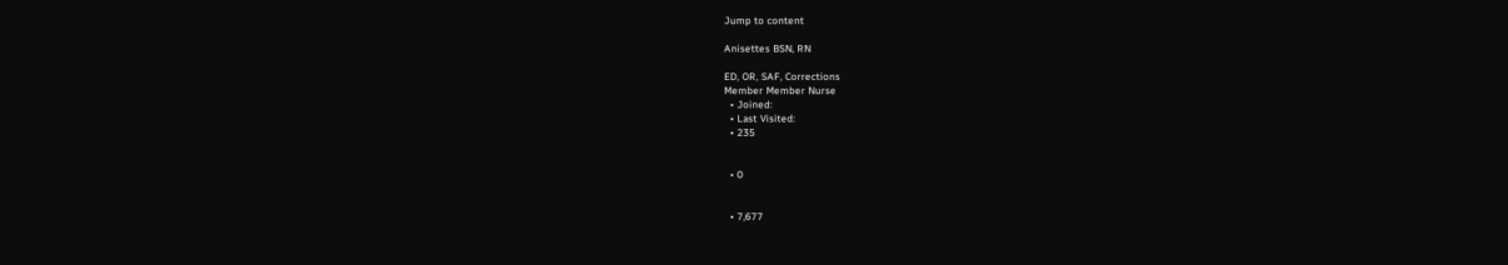Jump to content

Anisettes BSN, RN

ED, OR, SAF, Corrections
Member Member Nurse
  • Joined:
  • Last Visited:
  • 235


  • 0


  • 7,677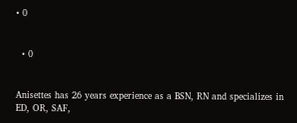• 0


  • 0


Anisettes has 26 years experience as a BSN, RN and specializes in ED, OR, SAF,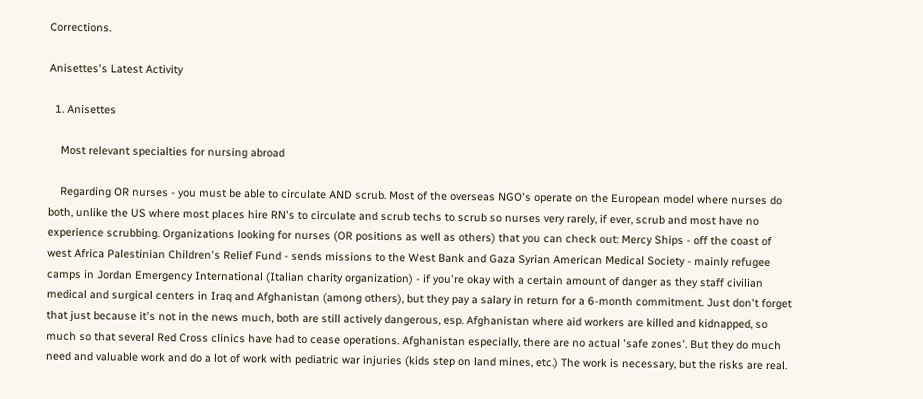Corrections.

Anisettes's Latest Activity

  1. Anisettes

    Most relevant specialties for nursing abroad

    Regarding OR nurses - you must be able to circulate AND scrub. Most of the overseas NGO's operate on the European model where nurses do both, unlike the US where most places hire RN's to circulate and scrub techs to scrub so nurses very rarely, if ever, scrub and most have no experience scrubbing. Organizations looking for nurses (OR positions as well as others) that you can check out: Mercy Ships - off the coast of west Africa Palestinian Children's Relief Fund - sends missions to the West Bank and Gaza Syrian American Medical Society - mainly refugee camps in Jordan Emergency International (Italian charity organization) - if you're okay with a certain amount of danger as they staff civilian medical and surgical centers in Iraq and Afghanistan (among others), but they pay a salary in return for a 6-month commitment. Just don't forget that just because it's not in the news much, both are still actively dangerous, esp. Afghanistan where aid workers are killed and kidnapped, so much so that several Red Cross clinics have had to cease operations. Afghanistan especially, there are no actual 'safe zones'. But they do much need and valuable work and do a lot of work with pediatric war injuries (kids step on land mines, etc.) The work is necessary, but the risks are real.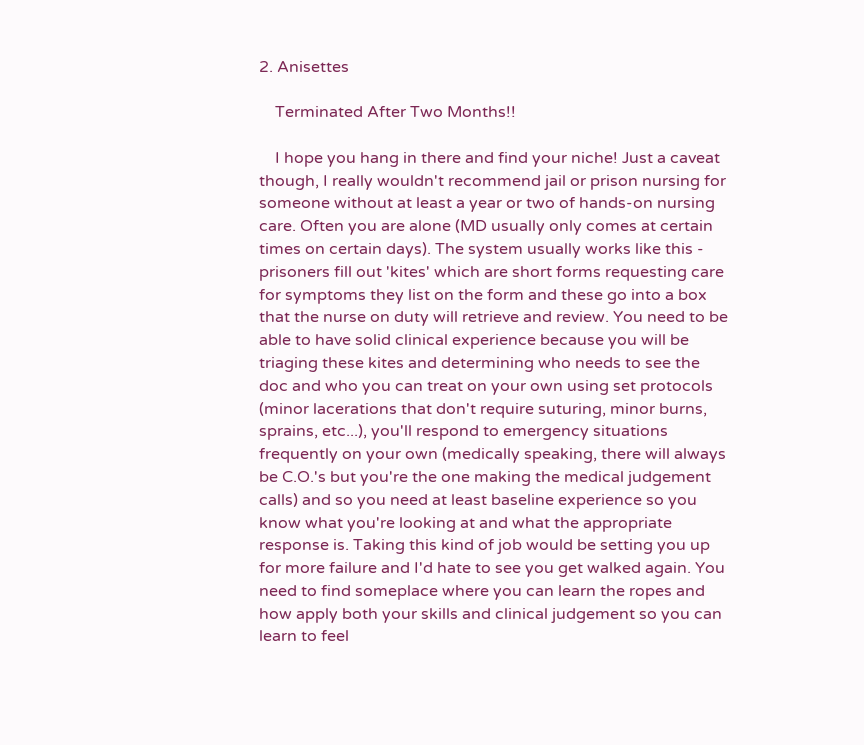2. Anisettes

    Terminated After Two Months!!

    I hope you hang in there and find your niche! Just a caveat though, I really wouldn't recommend jail or prison nursing for someone without at least a year or two of hands-on nursing care. Often you are alone (MD usually only comes at certain times on certain days). The system usually works like this - prisoners fill out 'kites' which are short forms requesting care for symptoms they list on the form and these go into a box that the nurse on duty will retrieve and review. You need to be able to have solid clinical experience because you will be triaging these kites and determining who needs to see the doc and who you can treat on your own using set protocols (minor lacerations that don't require suturing, minor burns, sprains, etc...), you'll respond to emergency situations frequently on your own (medically speaking, there will always be C.O.'s but you're the one making the medical judgement calls) and so you need at least baseline experience so you know what you're looking at and what the appropriate response is. Taking this kind of job would be setting you up for more failure and I'd hate to see you get walked again. You need to find someplace where you can learn the ropes and how apply both your skills and clinical judgement so you can learn to feel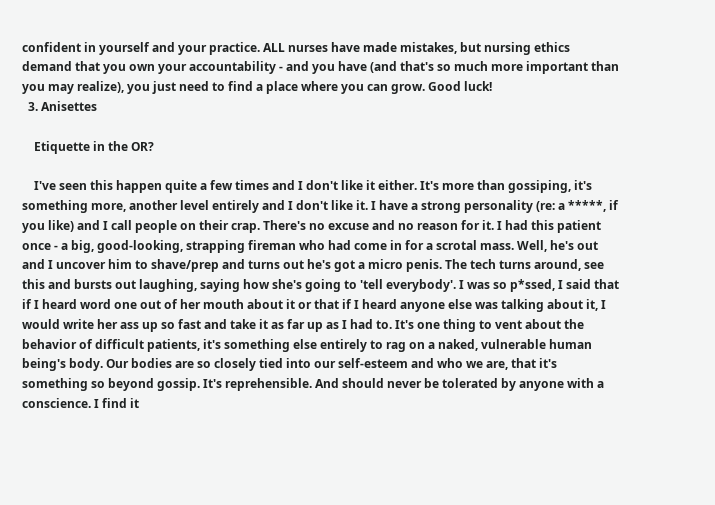confident in yourself and your practice. ALL nurses have made mistakes, but nursing ethics demand that you own your accountability - and you have (and that's so much more important than you may realize), you just need to find a place where you can grow. Good luck!
  3. Anisettes

    Etiquette in the OR?

    I've seen this happen quite a few times and I don't like it either. It's more than gossiping, it's something more, another level entirely and I don't like it. I have a strong personality (re: a *****, if you like) and I call people on their crap. There's no excuse and no reason for it. I had this patient once - a big, good-looking, strapping fireman who had come in for a scrotal mass. Well, he's out and I uncover him to shave/prep and turns out he's got a micro penis. The tech turns around, see this and bursts out laughing, saying how she's going to 'tell everybody'. I was so p*ssed, I said that if I heard word one out of her mouth about it or that if I heard anyone else was talking about it, I would write her ass up so fast and take it as far up as I had to. It's one thing to vent about the behavior of difficult patients, it's something else entirely to rag on a naked, vulnerable human being's body. Our bodies are so closely tied into our self-esteem and who we are, that it's something so beyond gossip. It's reprehensible. And should never be tolerated by anyone with a conscience. I find it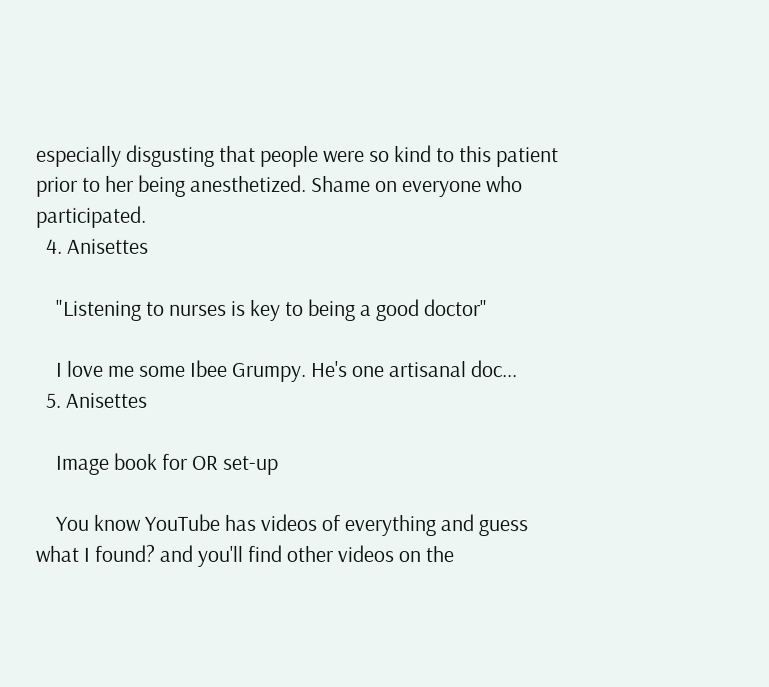especially disgusting that people were so kind to this patient prior to her being anesthetized. Shame on everyone who participated.
  4. Anisettes

    "Listening to nurses is key to being a good doctor"

    I love me some Ibee Grumpy. He's one artisanal doc...
  5. Anisettes

    Image book for OR set-up

    You know YouTube has videos of everything and guess what I found? and you'll find other videos on the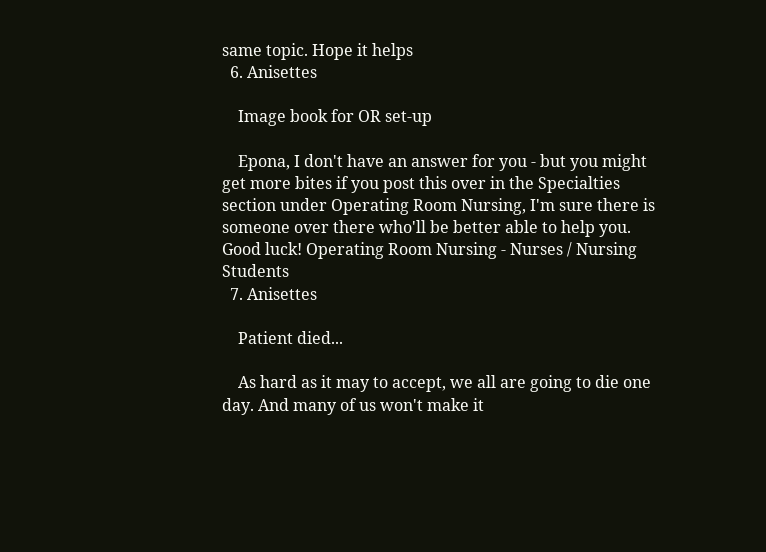same topic. Hope it helps
  6. Anisettes

    Image book for OR set-up

    Epona, I don't have an answer for you - but you might get more bites if you post this over in the Specialties section under Operating Room Nursing, I'm sure there is someone over there who'll be better able to help you. Good luck! Operating Room Nursing - Nurses / Nursing Students
  7. Anisettes

    Patient died...

    As hard as it may to accept, we all are going to die one day. And many of us won't make it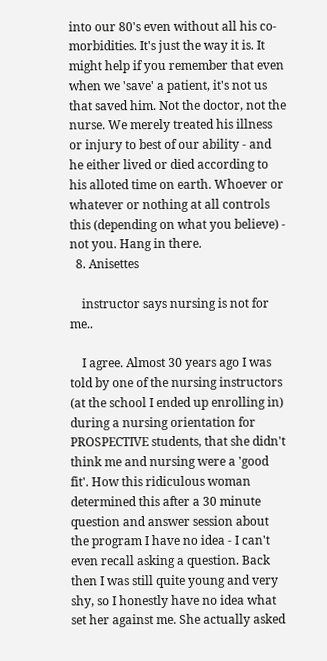into our 80's even without all his co-morbidities. It's just the way it is. It might help if you remember that even when we 'save' a patient, it's not us that saved him. Not the doctor, not the nurse. We merely treated his illness or injury to best of our ability - and he either lived or died according to his alloted time on earth. Whoever or whatever or nothing at all controls this (depending on what you believe) - not you. Hang in there.
  8. Anisettes

    instructor says nursing is not for me..

    I agree. Almost 30 years ago I was told by one of the nursing instructors (at the school I ended up enrolling in) during a nursing orientation for PROSPECTIVE students, that she didn't think me and nursing were a 'good fit'. How this ridiculous woman determined this after a 30 minute question and answer session about the program I have no idea - I can't even recall asking a question. Back then I was still quite young and very shy, so I honestly have no idea what set her against me. She actually asked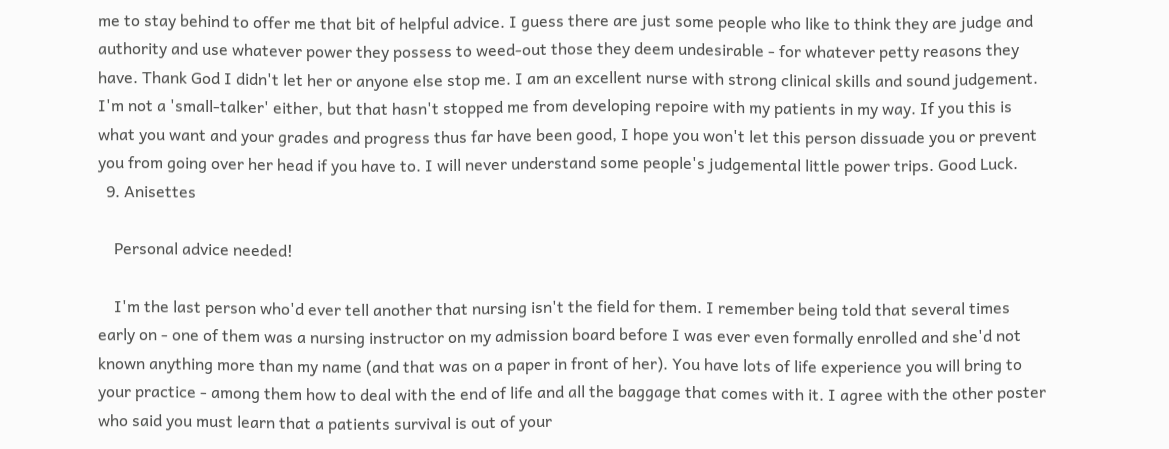me to stay behind to offer me that bit of helpful advice. I guess there are just some people who like to think they are judge and authority and use whatever power they possess to weed-out those they deem undesirable - for whatever petty reasons they have. Thank God I didn't let her or anyone else stop me. I am an excellent nurse with strong clinical skills and sound judgement. I'm not a 'small-talker' either, but that hasn't stopped me from developing repoire with my patients in my way. If you this is what you want and your grades and progress thus far have been good, I hope you won't let this person dissuade you or prevent you from going over her head if you have to. I will never understand some people's judgemental little power trips. Good Luck.
  9. Anisettes

    Personal advice needed!

    I'm the last person who'd ever tell another that nursing isn't the field for them. I remember being told that several times early on - one of them was a nursing instructor on my admission board before I was ever even formally enrolled and she'd not known anything more than my name (and that was on a paper in front of her). You have lots of life experience you will bring to your practice - among them how to deal with the end of life and all the baggage that comes with it. I agree with the other poster who said you must learn that a patients survival is out of your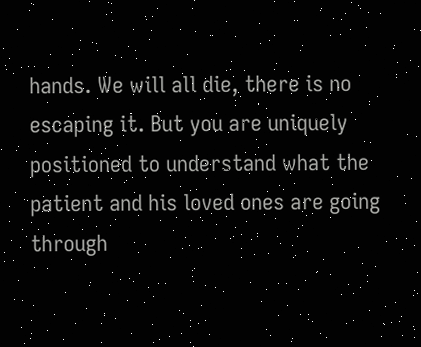hands. We will all die, there is no escaping it. But you are uniquely positioned to understand what the patient and his loved ones are going through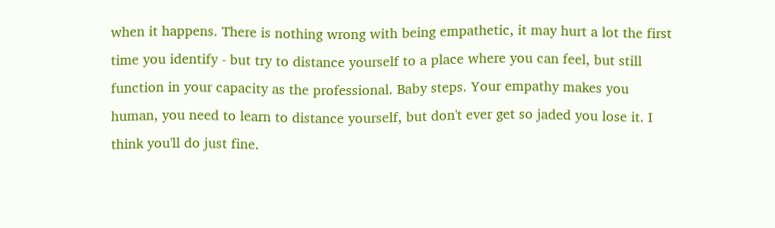when it happens. There is nothing wrong with being empathetic, it may hurt a lot the first time you identify - but try to distance yourself to a place where you can feel, but still function in your capacity as the professional. Baby steps. Your empathy makes you human, you need to learn to distance yourself, but don't ever get so jaded you lose it. I think you'll do just fine.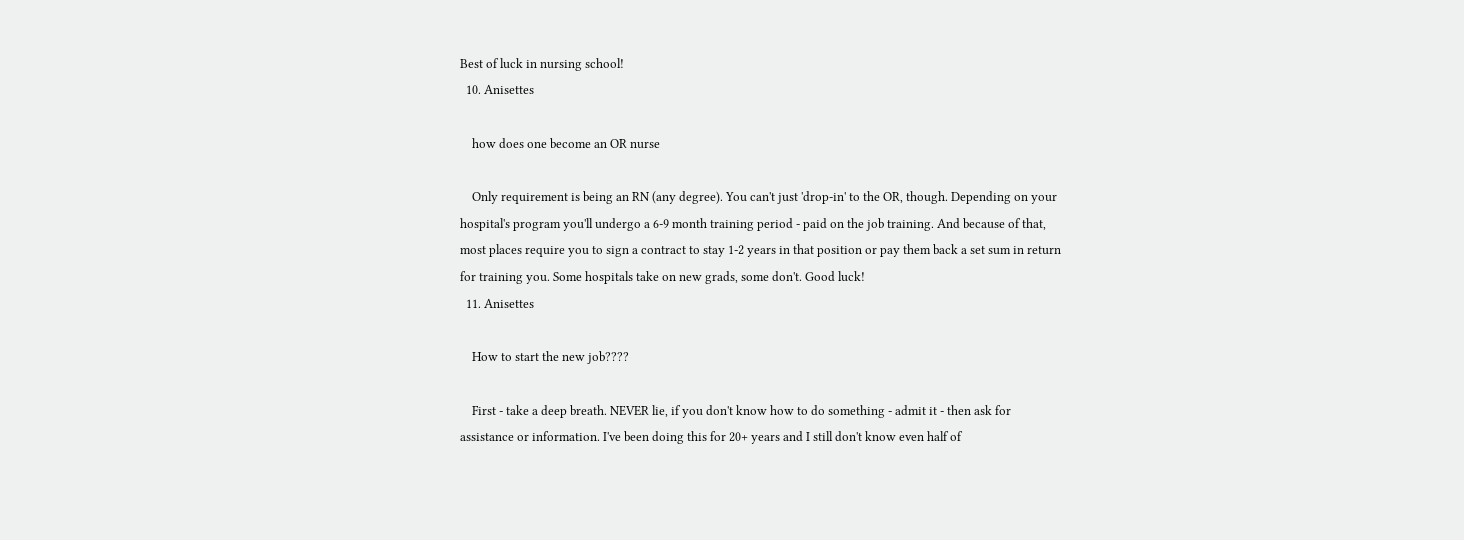Best of luck in nursing school!
  10. Anisettes

    how does one become an OR nurse

    Only requirement is being an RN (any degree). You can't just 'drop-in' to the OR, though. Depending on your hospital's program you'll undergo a 6-9 month training period - paid on the job training. And because of that, most places require you to sign a contract to stay 1-2 years in that position or pay them back a set sum in return for training you. Some hospitals take on new grads, some don't. Good luck!
  11. Anisettes

    How to start the new job????

    First - take a deep breath. NEVER lie, if you don't know how to do something - admit it - then ask for assistance or information. I've been doing this for 20+ years and I still don't know even half of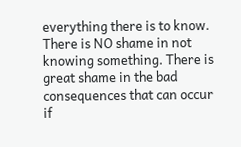everything there is to know. There is NO shame in not knowing something. There is great shame in the bad consequences that can occur if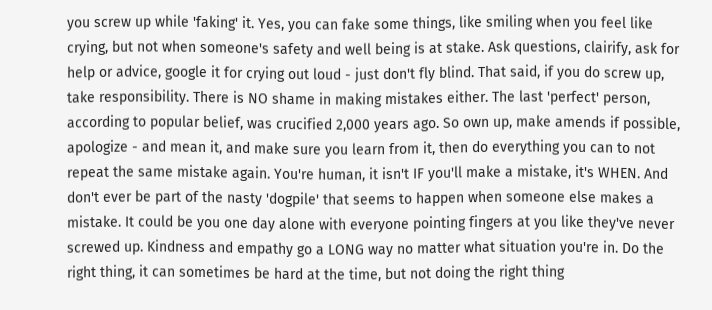you screw up while 'faking' it. Yes, you can fake some things, like smiling when you feel like crying, but not when someone's safety and well being is at stake. Ask questions, clairify, ask for help or advice, google it for crying out loud - just don't fly blind. That said, if you do screw up, take responsibility. There is NO shame in making mistakes either. The last 'perfect' person, according to popular belief, was crucified 2,000 years ago. So own up, make amends if possible, apologize - and mean it, and make sure you learn from it, then do everything you can to not repeat the same mistake again. You're human, it isn't IF you'll make a mistake, it's WHEN. And don't ever be part of the nasty 'dogpile' that seems to happen when someone else makes a mistake. It could be you one day alone with everyone pointing fingers at you like they've never screwed up. Kindness and empathy go a LONG way no matter what situation you're in. Do the right thing, it can sometimes be hard at the time, but not doing the right thing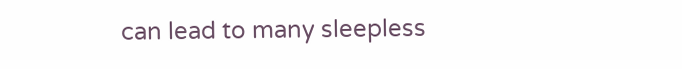can lead to many sleepless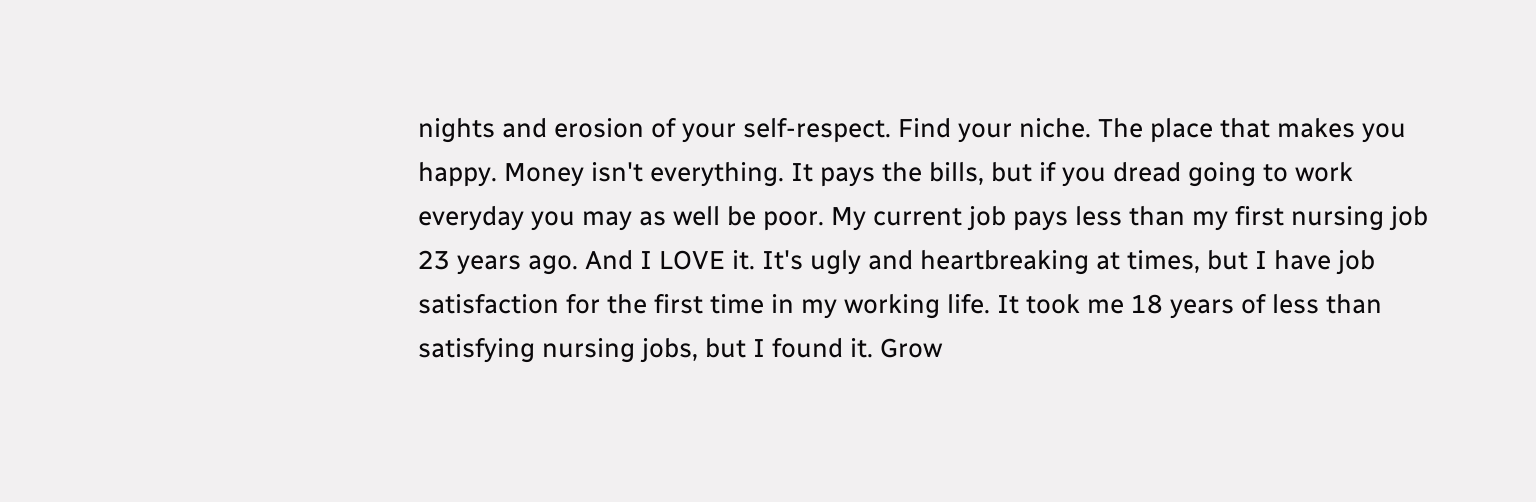nights and erosion of your self-respect. Find your niche. The place that makes you happy. Money isn't everything. It pays the bills, but if you dread going to work everyday you may as well be poor. My current job pays less than my first nursing job 23 years ago. And I LOVE it. It's ugly and heartbreaking at times, but I have job satisfaction for the first time in my working life. It took me 18 years of less than satisfying nursing jobs, but I found it. Grow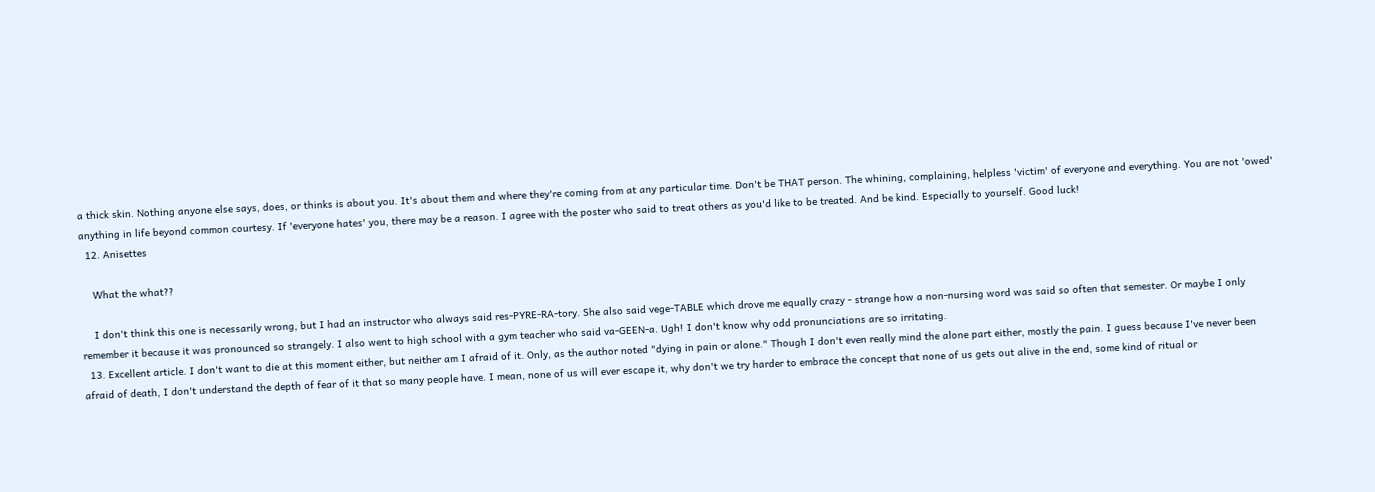a thick skin. Nothing anyone else says, does, or thinks is about you. It's about them and where they're coming from at any particular time. Don't be THAT person. The whining, complaining, helpless 'victim' of everyone and everything. You are not 'owed' anything in life beyond common courtesy. If 'everyone hates' you, there may be a reason. I agree with the poster who said to treat others as you'd like to be treated. And be kind. Especially to yourself. Good luck!
  12. Anisettes

    What the what??

    I don't think this one is necessarily wrong, but I had an instructor who always said res-PYRE-RA-tory. She also said vege-TABLE which drove me equally crazy - strange how a non-nursing word was said so often that semester. Or maybe I only remember it because it was pronounced so strangely. I also went to high school with a gym teacher who said va-GEEN-a. Ugh! I don't know why odd pronunciations are so irritating.
  13. Excellent article. I don't want to die at this moment either, but neither am I afraid of it. Only, as the author noted "dying in pain or alone." Though I don't even really mind the alone part either, mostly the pain. I guess because I've never been afraid of death, I don't understand the depth of fear of it that so many people have. I mean, none of us will ever escape it, why don't we try harder to embrace the concept that none of us gets out alive in the end, some kind of ritual or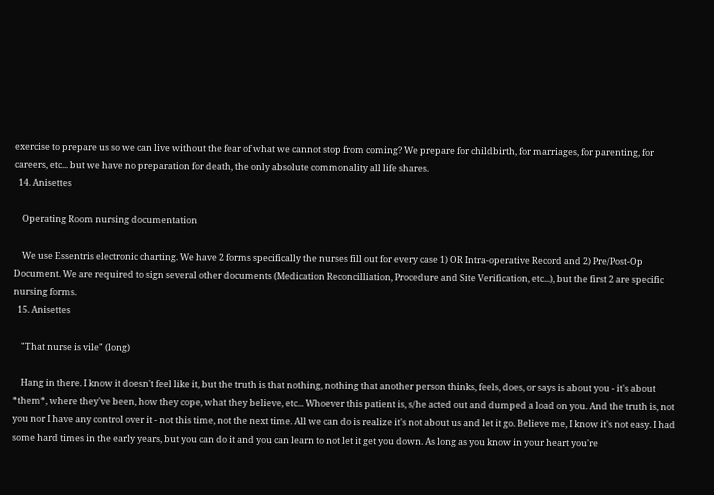exercise to prepare us so we can live without the fear of what we cannot stop from coming? We prepare for childbirth, for marriages, for parenting, for careers, etc... but we have no preparation for death, the only absolute commonality all life shares.
  14. Anisettes

    Operating Room nursing documentation

    We use Essentris electronic charting. We have 2 forms specifically the nurses fill out for every case 1) OR Intra-operative Record and 2) Pre/Post-Op Document. We are required to sign several other documents (Medication Reconcilliation, Procedure and Site Verification, etc...), but the first 2 are specific nursing forms.
  15. Anisettes

    "That nurse is vile" (long)

    Hang in there. I know it doesn't feel like it, but the truth is that nothing, nothing that another person thinks, feels, does, or says is about you - it's about *them*, where they've been, how they cope, what they believe, etc... Whoever this patient is, s/he acted out and dumped a load on you. And the truth is, not you nor I have any control over it - not this time, not the next time. All we can do is realize it's not about us and let it go. Believe me, I know it's not easy. I had some hard times in the early years, but you can do it and you can learn to not let it get you down. As long as you know in your heart you're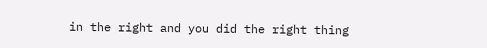in the right and you did the right thing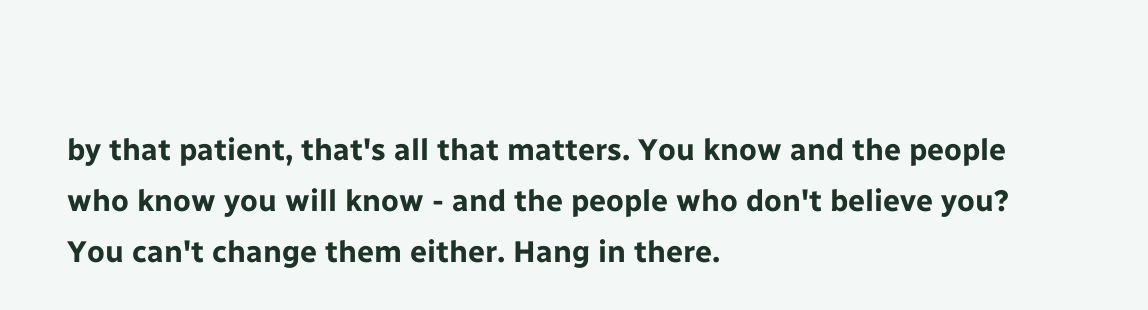by that patient, that's all that matters. You know and the people who know you will know - and the people who don't believe you? You can't change them either. Hang in there.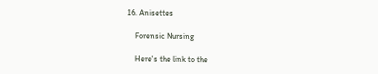16. Anisettes

    Forensic Nursing

    Here's the link to the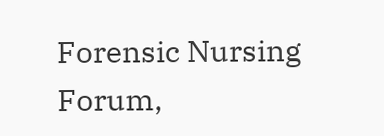Forensic Nursing Forum,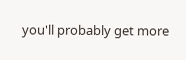you'll probably get more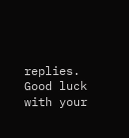replies. Good luck with your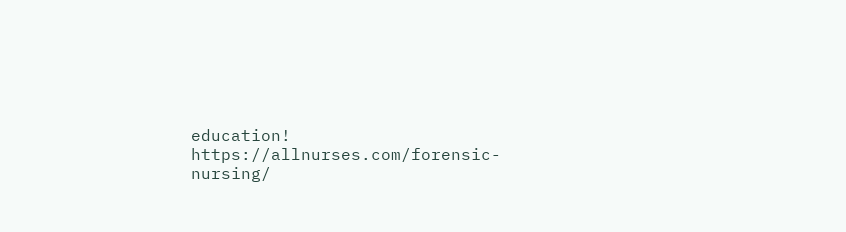education! https://allnurses.com/forensic-nursing/